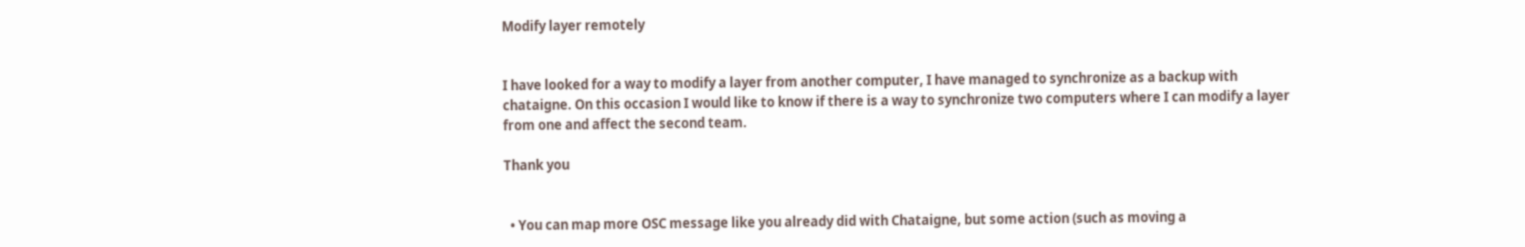Modify layer remotely


I have looked for a way to modify a layer from another computer, I have managed to synchronize as a backup with chataigne. On this occasion I would like to know if there is a way to synchronize two computers where I can modify a layer from one and affect the second team.

Thank you


  • You can map more OSC message like you already did with Chataigne, but some action (such as moving a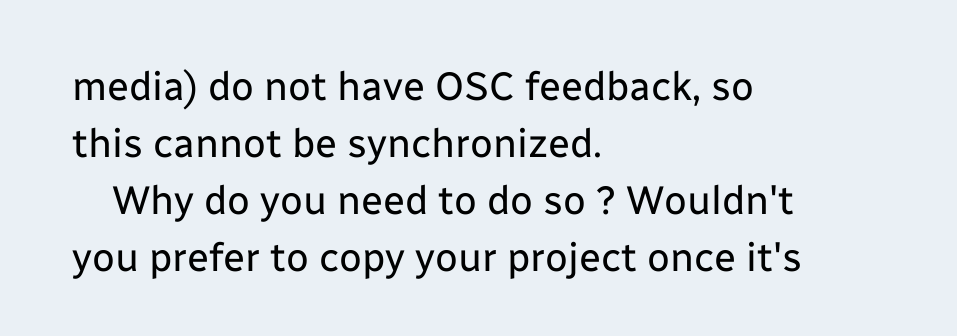media) do not have OSC feedback, so this cannot be synchronized.
    Why do you need to do so ? Wouldn't you prefer to copy your project once it's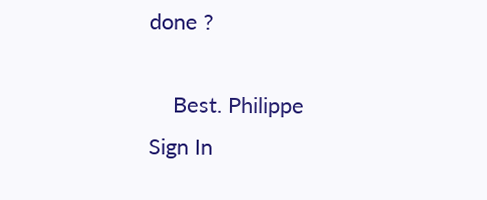done ?

    Best. Philippe
Sign In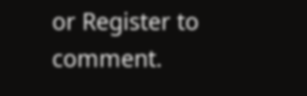or Register to comment.